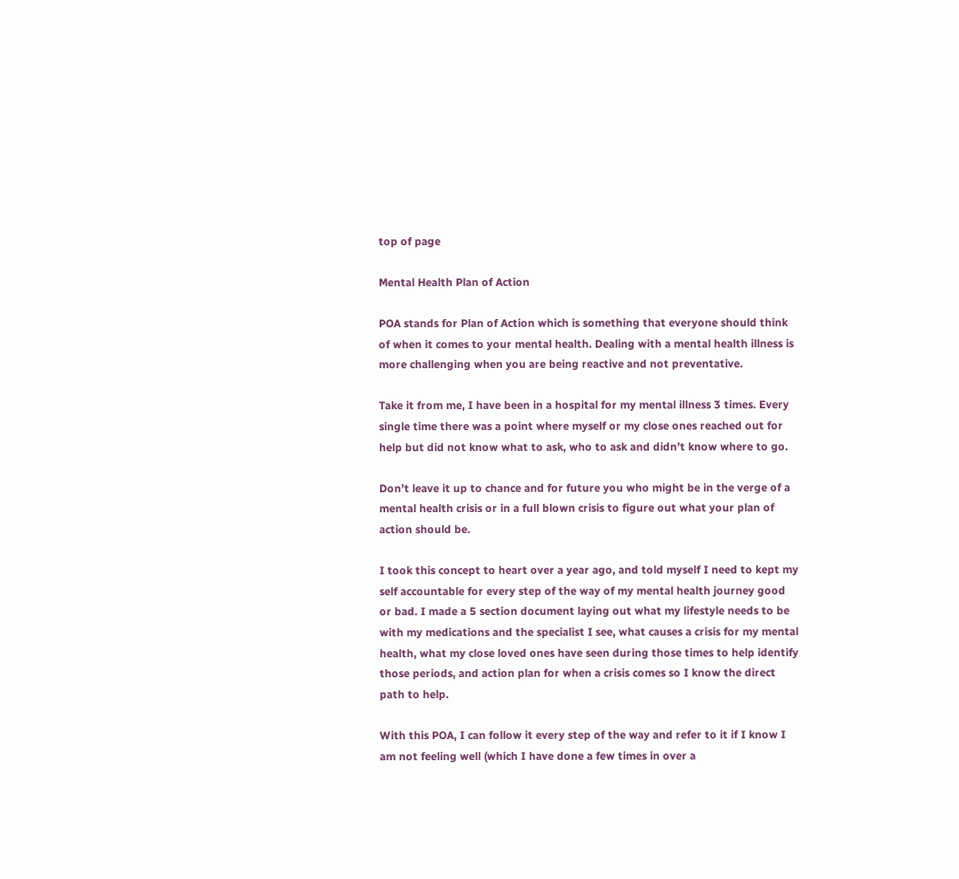top of page

Mental Health Plan of Action

POA stands for Plan of Action which is something that everyone should think of when it comes to your mental health. Dealing with a mental health illness is more challenging when you are being reactive and not preventative.

Take it from me, I have been in a hospital for my mental illness 3 times. Every single time there was a point where myself or my close ones reached out for help but did not know what to ask, who to ask and didn’t know where to go.

Don’t leave it up to chance and for future you who might be in the verge of a mental health crisis or in a full blown crisis to figure out what your plan of action should be.

I took this concept to heart over a year ago, and told myself I need to kept my self accountable for every step of the way of my mental health journey good or bad. I made a 5 section document laying out what my lifestyle needs to be with my medications and the specialist I see, what causes a crisis for my mental health, what my close loved ones have seen during those times to help identify those periods, and action plan for when a crisis comes so I know the direct path to help.

With this POA, I can follow it every step of the way and refer to it if I know I am not feeling well (which I have done a few times in over a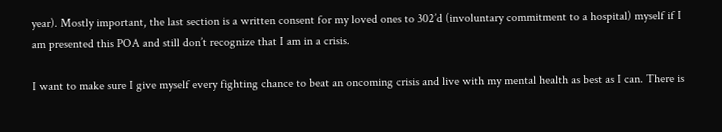year). Mostly important, the last section is a written consent for my loved ones to 302’d (involuntary commitment to a hospital) myself if I am presented this POA and still don’t recognize that I am in a crisis.

I want to make sure I give myself every fighting chance to beat an oncoming crisis and live with my mental health as best as I can. There is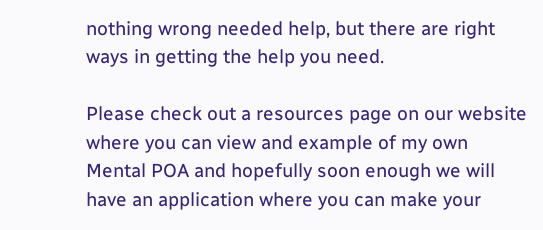nothing wrong needed help, but there are right ways in getting the help you need.

Please check out a resources page on our website where you can view and example of my own Mental POA and hopefully soon enough we will have an application where you can make your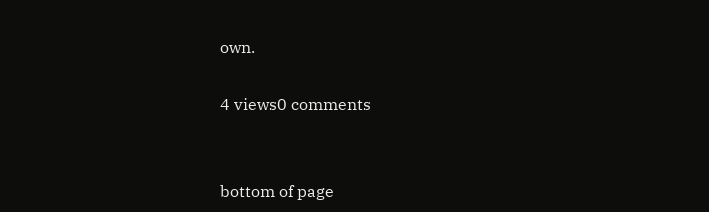own.

4 views0 comments


bottom of page